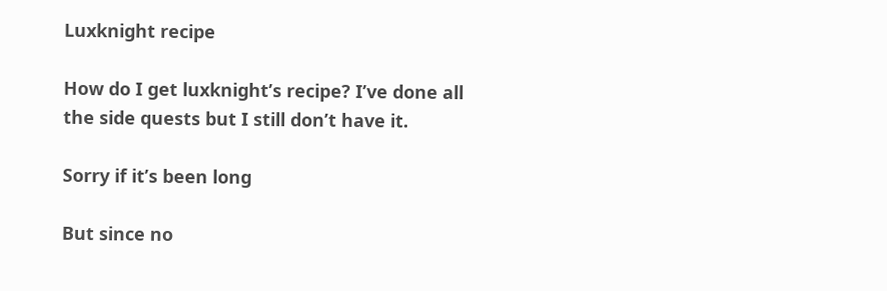Luxknight recipe

How do I get luxknight’s recipe? I’ve done all the side quests but I still don’t have it.

Sorry if it’s been long

But since no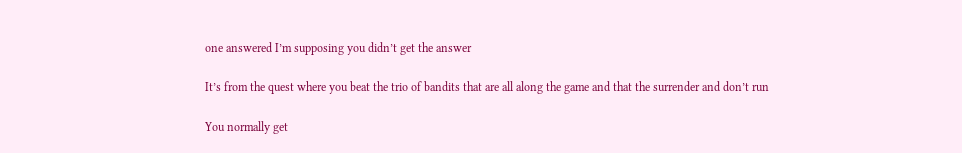one answered I’m supposing you didn’t get the answer

It’s from the quest where you beat the trio of bandits that are all along the game and that the surrender and don’t run

You normally get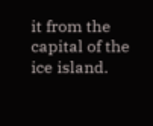it from the capital of the ice island.